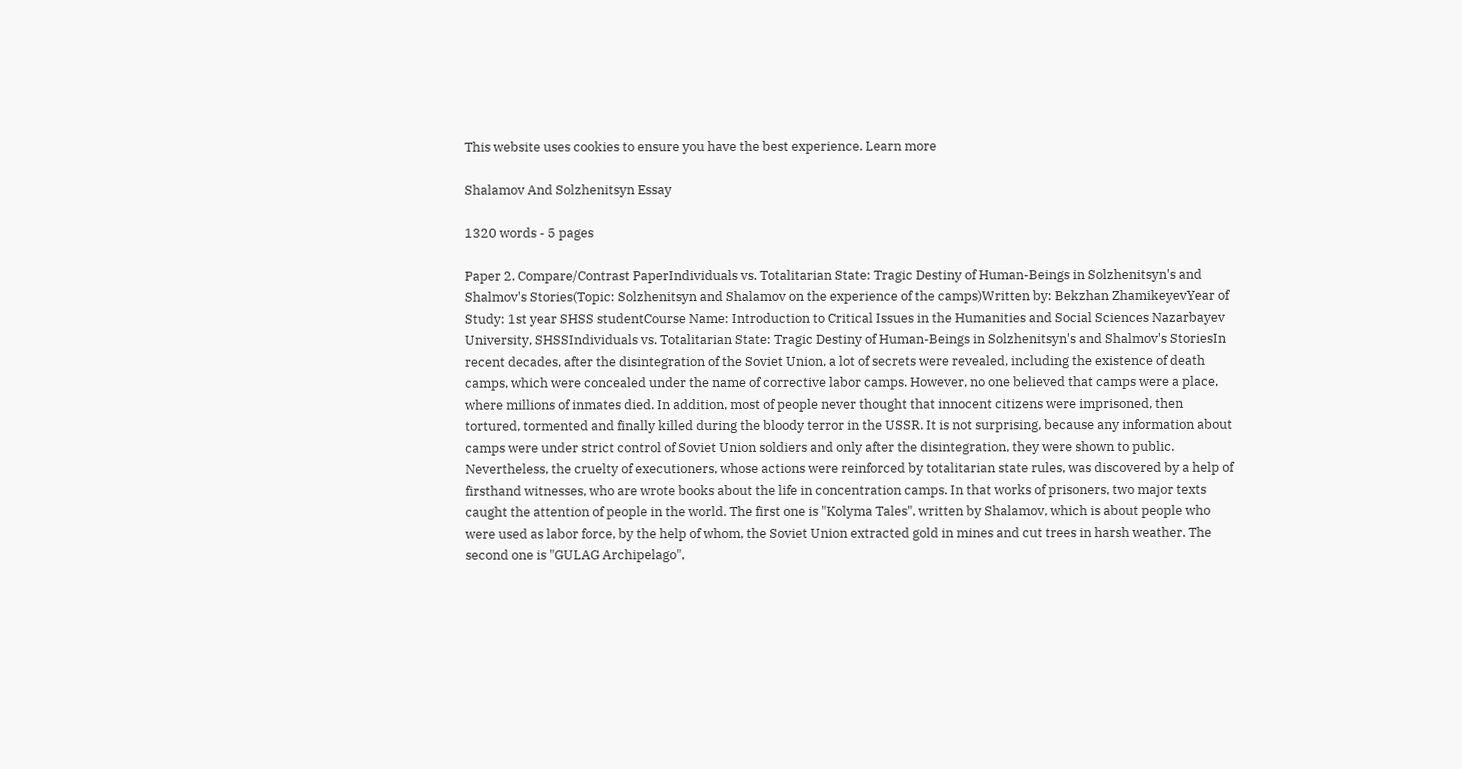This website uses cookies to ensure you have the best experience. Learn more

Shalamov And Solzhenitsyn Essay

1320 words - 5 pages

Paper 2. Compare/Contrast PaperIndividuals vs. Totalitarian State: Tragic Destiny of Human-Beings in Solzhenitsyn's and Shalmov's Stories(Topic: Solzhenitsyn and Shalamov on the experience of the camps)Written by: Bekzhan ZhamikeyevYear of Study: 1st year SHSS studentCourse Name: Introduction to Critical Issues in the Humanities and Social Sciences Nazarbayev University, SHSSIndividuals vs. Totalitarian State: Tragic Destiny of Human-Beings in Solzhenitsyn's and Shalmov's StoriesIn recent decades, after the disintegration of the Soviet Union, a lot of secrets were revealed, including the existence of death camps, which were concealed under the name of corrective labor camps. However, no one believed that camps were a place, where millions of inmates died. In addition, most of people never thought that innocent citizens were imprisoned, then tortured, tormented and finally killed during the bloody terror in the USSR. It is not surprising, because any information about camps were under strict control of Soviet Union soldiers and only after the disintegration, they were shown to public. Nevertheless, the cruelty of executioners, whose actions were reinforced by totalitarian state rules, was discovered by a help of firsthand witnesses, who are wrote books about the life in concentration camps. In that works of prisoners, two major texts caught the attention of people in the world. The first one is "Kolyma Tales", written by Shalamov, which is about people who were used as labor force, by the help of whom, the Soviet Union extracted gold in mines and cut trees in harsh weather. The second one is "GULAG Archipelago",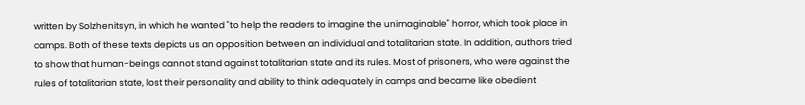written by Solzhenitsyn, in which he wanted "to help the readers to imagine the unimaginable" horror, which took place in camps. Both of these texts depicts us an opposition between an individual and totalitarian state. In addition, authors tried to show that human-beings cannot stand against totalitarian state and its rules. Most of prisoners, who were against the rules of totalitarian state, lost their personality and ability to think adequately in camps and became like obedient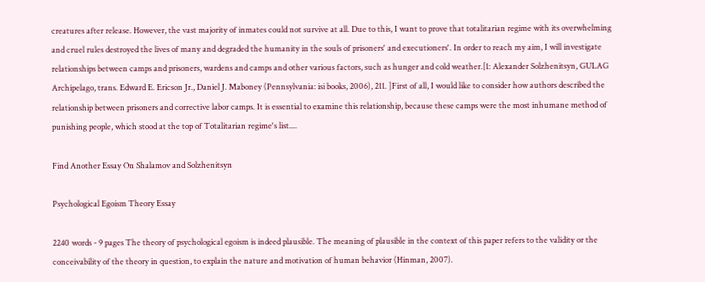creatures after release. However, the vast majority of inmates could not survive at all. Due to this, I want to prove that totalitarian regime with its overwhelming and cruel rules destroyed the lives of many and degraded the humanity in the souls of prisoners' and executioners'. In order to reach my aim, I will investigate relationships between camps and prisoners, wardens and camps and other various factors, such as hunger and cold weather.[1: Alexander Solzhenitsyn, GULAG Archipelago, trans. Edward E. Ericson Jr., Daniel J. Maboney (Pennsylvania: isi books, 2006), 211. ]First of all, I would like to consider how authors described the relationship between prisoners and corrective labor camps. It is essential to examine this relationship, because these camps were the most inhumane method of punishing people, which stood at the top of Totalitarian regime's list....

Find Another Essay On Shalamov and Solzhenitsyn

Psychological Egoism Theory Essay

2240 words - 9 pages The theory of psychological egoism is indeed plausible. The meaning of plausible in the context of this paper refers to the validity or the conceivability of the theory in question, to explain the nature and motivation of human behavior (Hinman, 2007).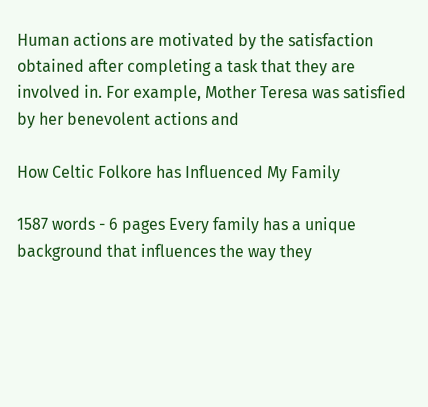Human actions are motivated by the satisfaction obtained after completing a task that they are involved in. For example, Mother Teresa was satisfied by her benevolent actions and

How Celtic Folkore has Influenced My Family

1587 words - 6 pages Every family has a unique background that influences the way they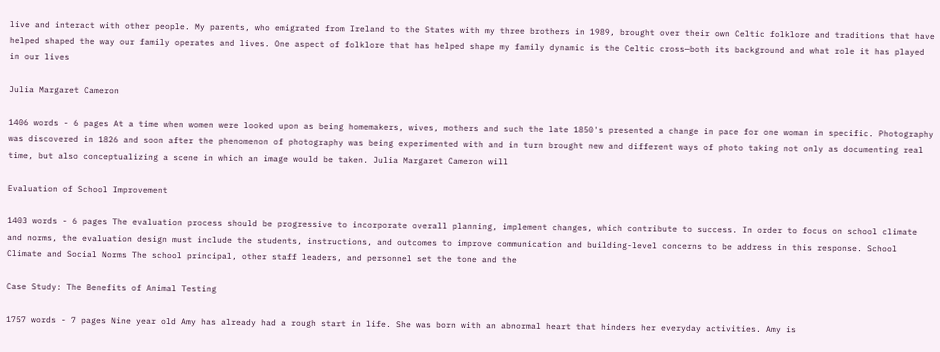live and interact with other people. My parents, who emigrated from Ireland to the States with my three brothers in 1989, brought over their own Celtic folklore and traditions that have helped shaped the way our family operates and lives. One aspect of folklore that has helped shape my family dynamic is the Celtic cross—both its background and what role it has played in our lives

Julia Margaret Cameron

1406 words - 6 pages At a time when women were looked upon as being homemakers, wives, mothers and such the late 1850's presented a change in pace for one woman in specific. Photography was discovered in 1826 and soon after the phenomenon of photography was being experimented with and in turn brought new and different ways of photo taking not only as documenting real time, but also conceptualizing a scene in which an image would be taken. Julia Margaret Cameron will

Evaluation of School Improvement

1403 words - 6 pages The evaluation process should be progressive to incorporate overall planning, implement changes, which contribute to success. In order to focus on school climate and norms, the evaluation design must include the students, instructions, and outcomes to improve communication and building-level concerns to be address in this response. School Climate and Social Norms The school principal, other staff leaders, and personnel set the tone and the

Case Study: The Benefits of Animal Testing

1757 words - 7 pages Nine year old Amy has already had a rough start in life. She was born with an abnormal heart that hinders her everyday activities. Amy is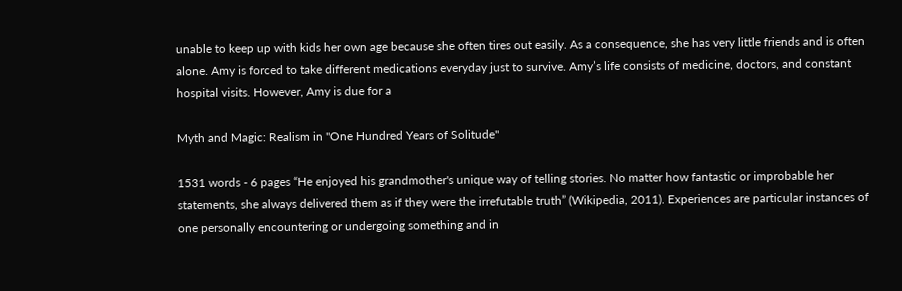unable to keep up with kids her own age because she often tires out easily. As a consequence, she has very little friends and is often alone. Amy is forced to take different medications everyday just to survive. Amy’s life consists of medicine, doctors, and constant hospital visits. However, Amy is due for a

Myth and Magic: Realism in "One Hundred Years of Solitude"

1531 words - 6 pages “He enjoyed his grandmother's unique way of telling stories. No matter how fantastic or improbable her statements, she always delivered them as if they were the irrefutable truth” (Wikipedia, 2011). Experiences are particular instances of one personally encountering or undergoing something and in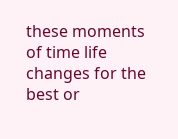these moments of time life changes for the best or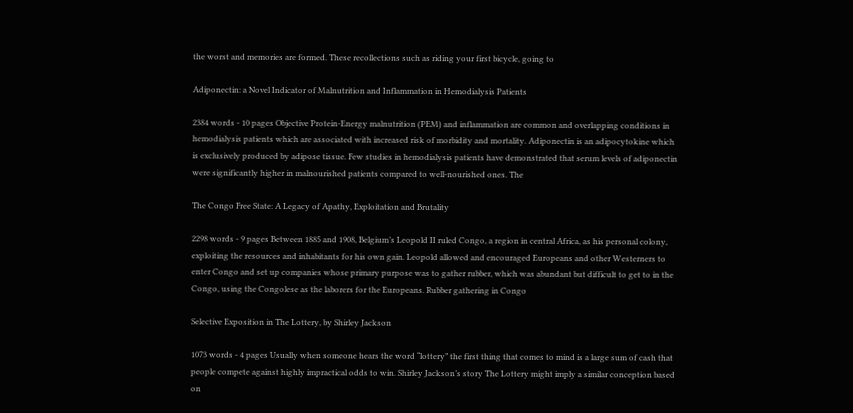the worst and memories are formed. These recollections such as riding your first bicycle, going to

Adiponectin: a Novel Indicator of Malnutrition and Inflammation in Hemodialysis Patients

2384 words - 10 pages Objective Protein-Energy malnutrition (PEM) and inflammation are common and overlapping conditions in hemodialysis patients which are associated with increased risk of morbidity and mortality. Adiponectin is an adipocytokine which is exclusively produced by adipose tissue. Few studies in hemodialysis patients have demonstrated that serum levels of adiponectin were significantly higher in malnourished patients compared to well-nourished ones. The

The Congo Free State: A Legacy of Apathy, Exploitation and Brutality

2298 words - 9 pages Between 1885 and 1908, Belgium’s Leopold II ruled Congo, a region in central Africa, as his personal colony, exploiting the resources and inhabitants for his own gain. Leopold allowed and encouraged Europeans and other Westerners to enter Congo and set up companies whose primary purpose was to gather rubber, which was abundant but difficult to get to in the Congo, using the Congolese as the laborers for the Europeans. Rubber gathering in Congo

Selective Exposition in The Lottery, by Shirley Jackson

1073 words - 4 pages Usually when someone hears the word “lottery” the first thing that comes to mind is a large sum of cash that people compete against highly impractical odds to win. Shirley Jackson’s story The Lottery might imply a similar conception based on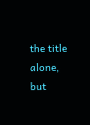the title alone, but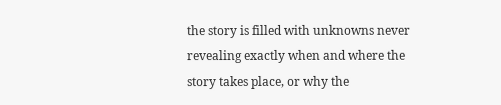the story is filled with unknowns never revealing exactly when and where the story takes place, or why the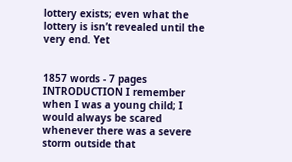lottery exists; even what the lottery is isn’t revealed until the very end. Yet


1857 words - 7 pages INTRODUCTION I remember when I was a young child; I would always be scared whenever there was a severe storm outside that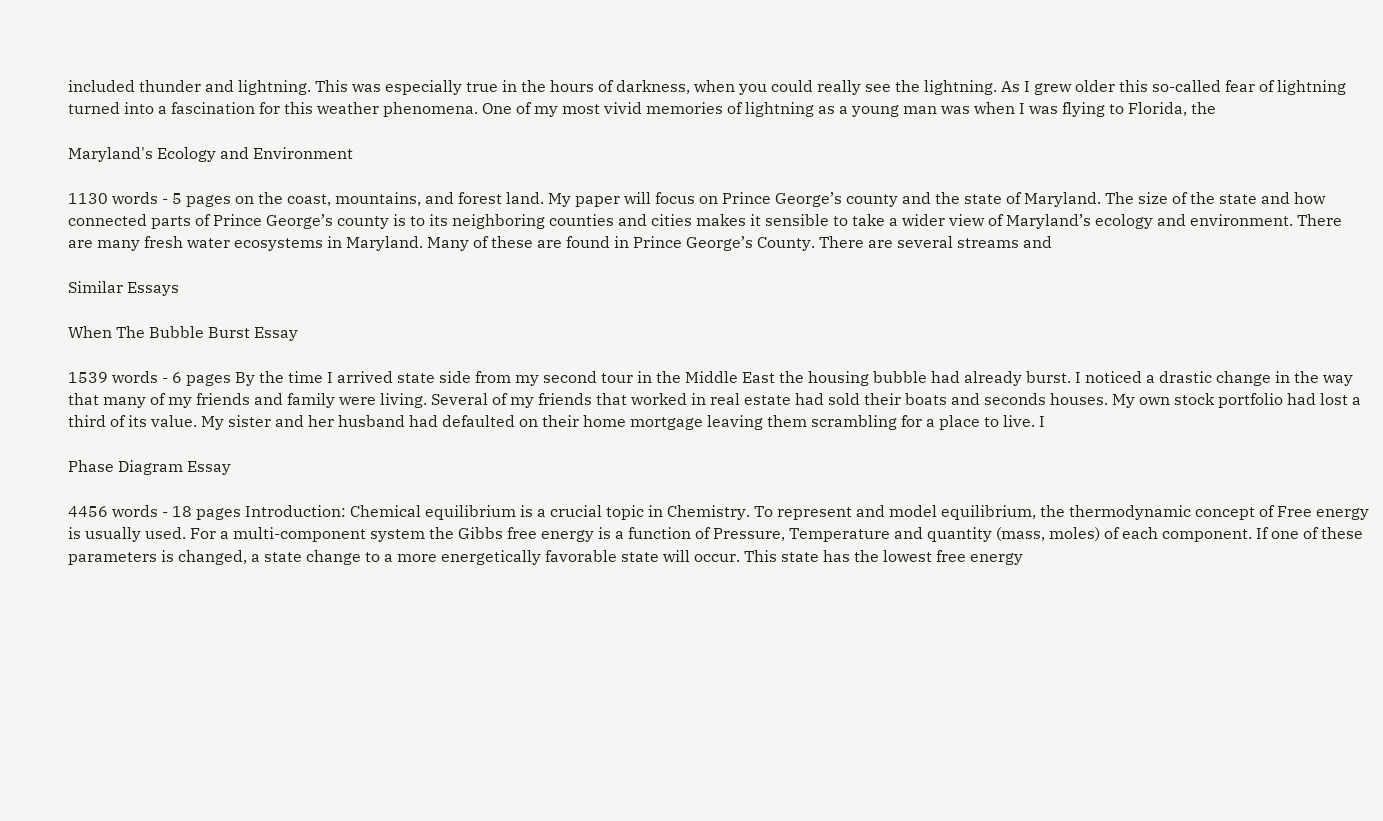included thunder and lightning. This was especially true in the hours of darkness, when you could really see the lightning. As I grew older this so-called fear of lightning turned into a fascination for this weather phenomena. One of my most vivid memories of lightning as a young man was when I was flying to Florida, the

Maryland's Ecology and Environment

1130 words - 5 pages on the coast, mountains, and forest land. My paper will focus on Prince George’s county and the state of Maryland. The size of the state and how connected parts of Prince George’s county is to its neighboring counties and cities makes it sensible to take a wider view of Maryland’s ecology and environment. There are many fresh water ecosystems in Maryland. Many of these are found in Prince George’s County. There are several streams and

Similar Essays

When The Bubble Burst Essay

1539 words - 6 pages By the time I arrived state side from my second tour in the Middle East the housing bubble had already burst. I noticed a drastic change in the way that many of my friends and family were living. Several of my friends that worked in real estate had sold their boats and seconds houses. My own stock portfolio had lost a third of its value. My sister and her husband had defaulted on their home mortgage leaving them scrambling for a place to live. I

Phase Diagram Essay

4456 words - 18 pages Introduction: Chemical equilibrium is a crucial topic in Chemistry. To represent and model equilibrium, the thermodynamic concept of Free energy is usually used. For a multi-component system the Gibbs free energy is a function of Pressure, Temperature and quantity (mass, moles) of each component. If one of these parameters is changed, a state change to a more energetically favorable state will occur. This state has the lowest free energy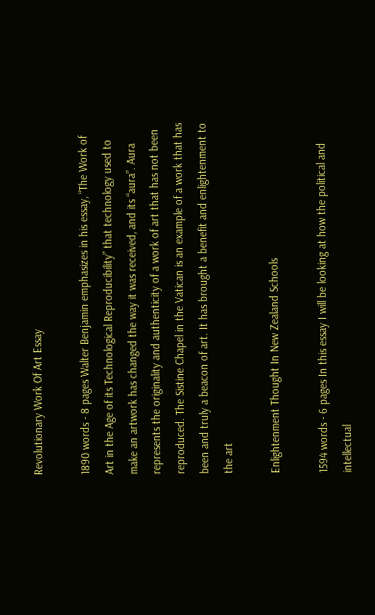Revolutionary Work Of Art Essay

1890 words - 8 pages Walter Benjamin emphasizes in his essay, “The Work of Art in the Age of its Technological Reproducibility” that technology used to make an artwork has changed the way it was received, and its “aura”. Aura represents the originality and authenticity of a work of art that has not been reproduced. The Sistine Chapel in the Vatican is an example of a work that has been and truly a beacon of art. It has brought a benefit and enlightenment to the art

Enlightenment Thought In New Zealand Schools

1594 words - 6 pages In this essay I will be looking at how the political and intellectual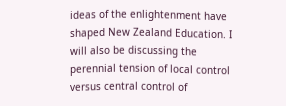ideas of the enlightenment have shaped New Zealand Education. I will also be discussing the perennial tension of local control versus central control of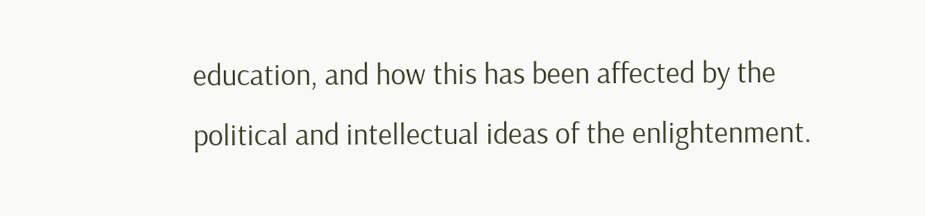education, and how this has been affected by the political and intellectual ideas of the enlightenment.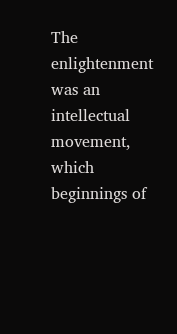The enlightenment was an intellectual movement, which beginnings of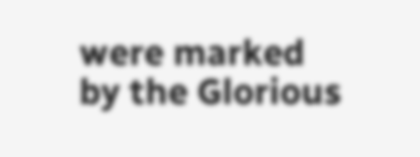were marked by the Glorious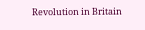Revolution in Britain